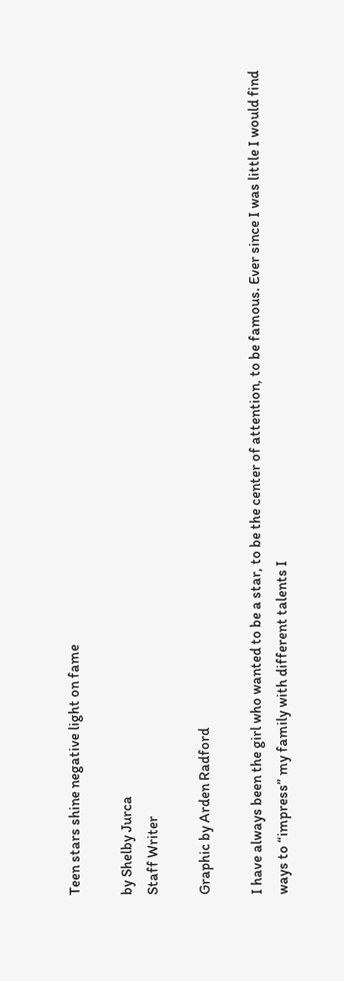Teen stars shine negative light on fame

by Shelby Jurca
Staff Writer

Graphic by Arden Radford

I have always been the girl who wanted to be a star, to be the center of attention, to be famous. Ever since I was little I would find ways to “impress” my family with different talents I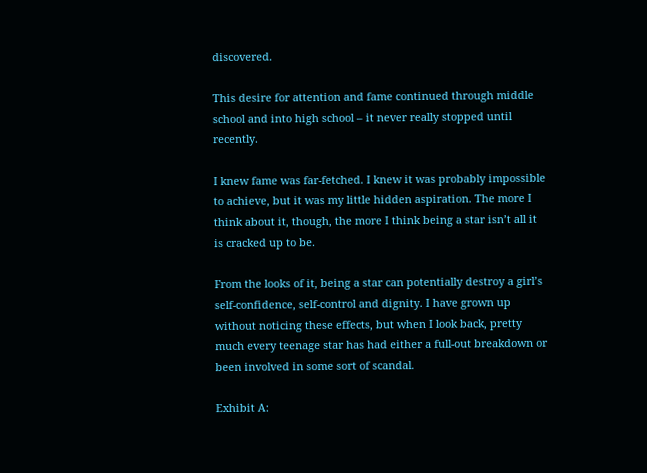discovered.

This desire for attention and fame continued through middle school and into high school – it never really stopped until recently.

I knew fame was far-fetched. I knew it was probably impossible to achieve, but it was my little hidden aspiration. The more I think about it, though, the more I think being a star isn’t all it is cracked up to be.

From the looks of it, being a star can potentially destroy a girl’s self-confidence, self-control and dignity. I have grown up without noticing these effects, but when I look back, pretty much every teenage star has had either a full-out breakdown or been involved in some sort of scandal.

Exhibit A: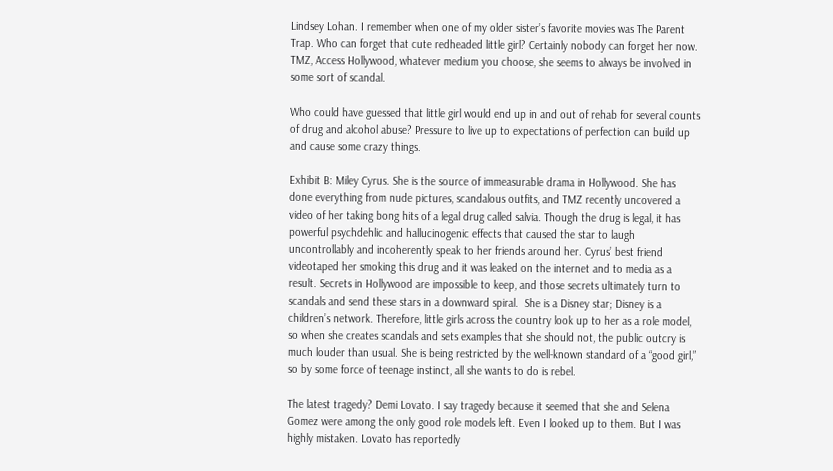Lindsey Lohan. I remember when one of my older sister’s favorite movies was The Parent Trap. Who can forget that cute redheaded little girl? Certainly nobody can forget her now. TMZ, Access Hollywood, whatever medium you choose, she seems to always be involved in some sort of scandal.

Who could have guessed that little girl would end up in and out of rehab for several counts of drug and alcohol abuse? Pressure to live up to expectations of perfection can build up and cause some crazy things.

Exhibit B: Miley Cyrus. She is the source of immeasurable drama in Hollywood. She has done everything from nude pictures, scandalous outfits, and TMZ recently uncovered a video of her taking bong hits of a legal drug called salvia. Though the drug is legal, it has powerful psychdehlic and hallucinogenic effects that caused the star to laugh uncontrollably and incoherently speak to her friends around her. Cyrus’ best friend videotaped her smoking this drug and it was leaked on the internet and to media as a result. Secrets in Hollywood are impossible to keep, and those secrets ultimately turn to scandals and send these stars in a downward spiral.  She is a Disney star; Disney is a children’s network. Therefore, little girls across the country look up to her as a role model, so when she creates scandals and sets examples that she should not, the public outcry is much louder than usual. She is being restricted by the well-known standard of a “good girl,” so by some force of teenage instinct, all she wants to do is rebel.

The latest tragedy? Demi Lovato. I say tragedy because it seemed that she and Selena Gomez were among the only good role models left. Even I looked up to them. But I was highly mistaken. Lovato has reportedly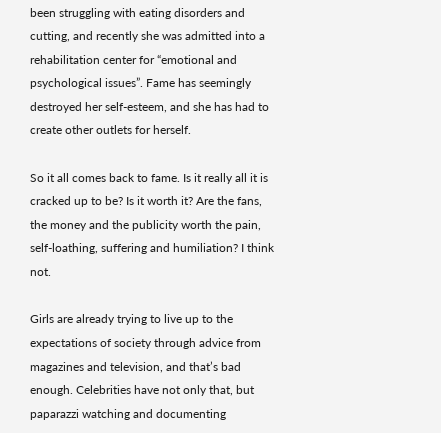been struggling with eating disorders and cutting, and recently she was admitted into a rehabilitation center for “emotional and psychological issues”. Fame has seemingly destroyed her self-esteem, and she has had to create other outlets for herself.

So it all comes back to fame. Is it really all it is cracked up to be? Is it worth it? Are the fans, the money and the publicity worth the pain, self-loathing, suffering and humiliation? I think not.

Girls are already trying to live up to the expectations of society through advice from magazines and television, and that’s bad enough. Celebrities have not only that, but paparazzi watching and documenting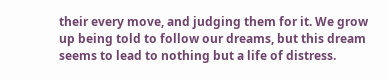their every move, and judging them for it. We grow up being told to follow our dreams, but this dream seems to lead to nothing but a life of distress.